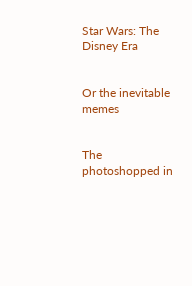Star Wars: The Disney Era


Or the inevitable memes


The photoshopped in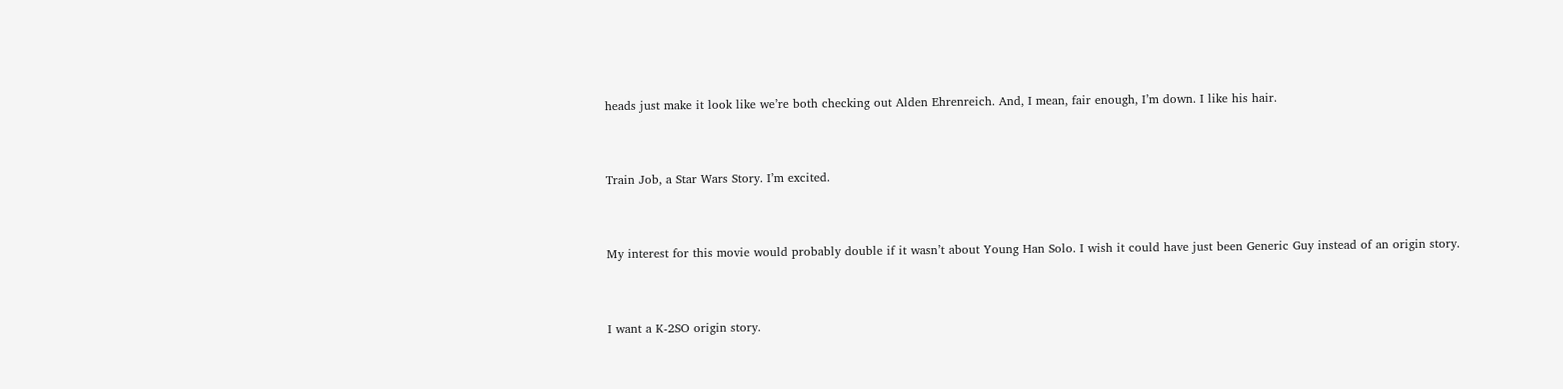heads just make it look like we’re both checking out Alden Ehrenreich. And, I mean, fair enough, I’m down. I like his hair.


Train Job, a Star Wars Story. I’m excited.


My interest for this movie would probably double if it wasn’t about Young Han Solo. I wish it could have just been Generic Guy instead of an origin story.


I want a K-2SO origin story.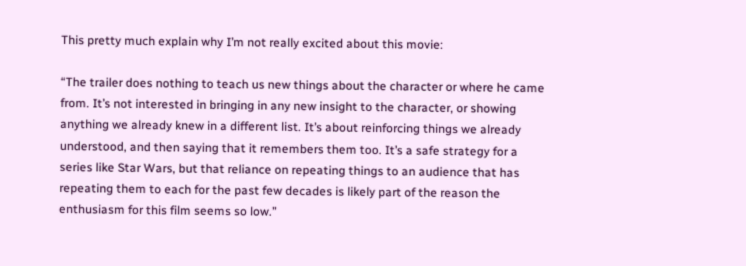This pretty much explain why I’m not really excited about this movie:

“The trailer does nothing to teach us new things about the character or where he came from. It’s not interested in bringing in any new insight to the character, or showing anything we already knew in a different list. It’s about reinforcing things we already understood, and then saying that it remembers them too. It’s a safe strategy for a series like Star Wars, but that reliance on repeating things to an audience that has repeating them to each for the past few decades is likely part of the reason the enthusiasm for this film seems so low.”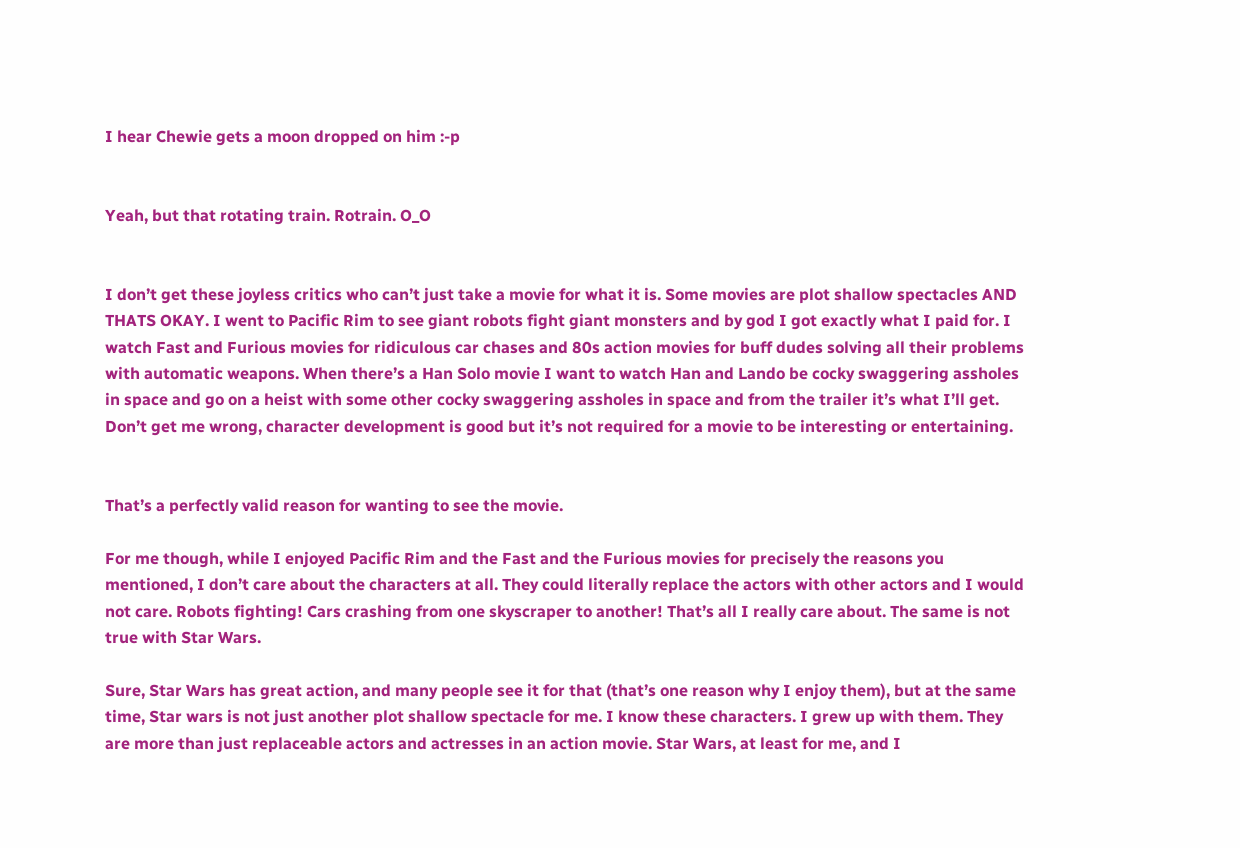I hear Chewie gets a moon dropped on him :-p


Yeah, but that rotating train. Rotrain. O_O


I don’t get these joyless critics who can’t just take a movie for what it is. Some movies are plot shallow spectacles AND THATS OKAY. I went to Pacific Rim to see giant robots fight giant monsters and by god I got exactly what I paid for. I watch Fast and Furious movies for ridiculous car chases and 80s action movies for buff dudes solving all their problems with automatic weapons. When there’s a Han Solo movie I want to watch Han and Lando be cocky swaggering assholes in space and go on a heist with some other cocky swaggering assholes in space and from the trailer it’s what I’ll get. Don’t get me wrong, character development is good but it’s not required for a movie to be interesting or entertaining.


That’s a perfectly valid reason for wanting to see the movie.

For me though, while I enjoyed Pacific Rim and the Fast and the Furious movies for precisely the reasons you mentioned, I don’t care about the characters at all. They could literally replace the actors with other actors and I would not care. Robots fighting! Cars crashing from one skyscraper to another! That’s all I really care about. The same is not true with Star Wars.

Sure, Star Wars has great action, and many people see it for that (that’s one reason why I enjoy them), but at the same time, Star wars is not just another plot shallow spectacle for me. I know these characters. I grew up with them. They are more than just replaceable actors and actresses in an action movie. Star Wars, at least for me, and I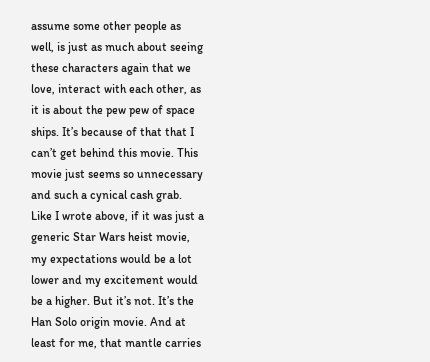assume some other people as well, is just as much about seeing these characters again that we love, interact with each other, as it is about the pew pew of space ships. It’s because of that that I can’t get behind this movie. This movie just seems so unnecessary and such a cynical cash grab. Like I wrote above, if it was just a generic Star Wars heist movie, my expectations would be a lot lower and my excitement would be a higher. But it’s not. It’s the Han Solo origin movie. And at least for me, that mantle carries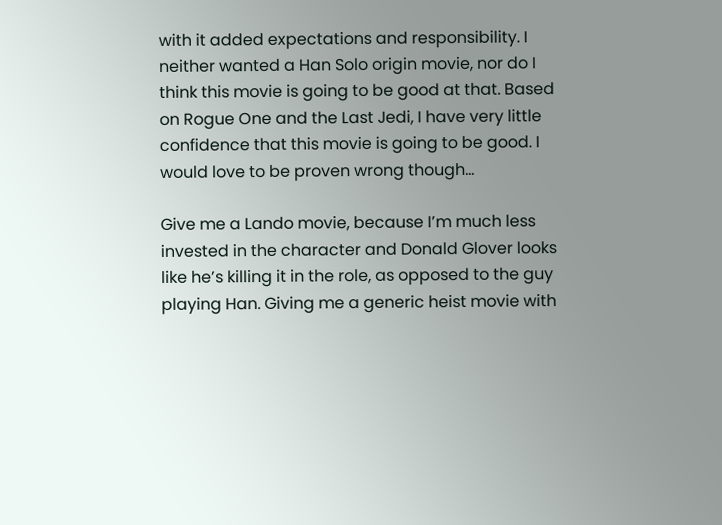with it added expectations and responsibility. I neither wanted a Han Solo origin movie, nor do I think this movie is going to be good at that. Based on Rogue One and the Last Jedi, I have very little confidence that this movie is going to be good. I would love to be proven wrong though…

Give me a Lando movie, because I’m much less invested in the character and Donald Glover looks like he’s killing it in the role, as opposed to the guy playing Han. Giving me a generic heist movie with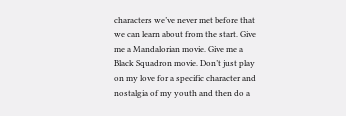characters we’ve never met before that we can learn about from the start. Give me a Mandalorian movie. Give me a Black Squadron movie. Don’t just play on my love for a specific character and nostalgia of my youth and then do a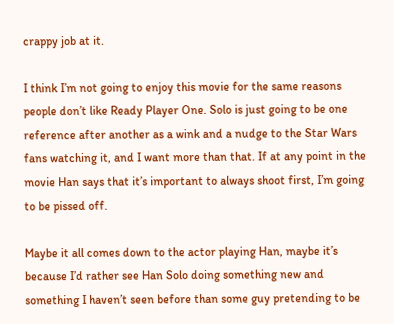crappy job at it.

I think I’m not going to enjoy this movie for the same reasons people don’t like Ready Player One. Solo is just going to be one reference after another as a wink and a nudge to the Star Wars fans watching it, and I want more than that. If at any point in the movie Han says that it’s important to always shoot first, I’m going to be pissed off.

Maybe it all comes down to the actor playing Han, maybe it’s because I’d rather see Han Solo doing something new and something I haven’t seen before than some guy pretending to be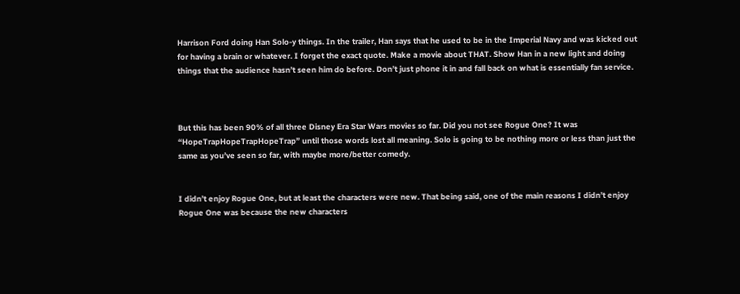Harrison Ford doing Han Solo-y things. In the trailer, Han says that he used to be in the Imperial Navy and was kicked out for having a brain or whatever. I forget the exact quote. Make a movie about THAT. Show Han in a new light and doing things that the audience hasn’t seen him do before. Don’t just phone it in and fall back on what is essentially fan service.



But this has been 90% of all three Disney Era Star Wars movies so far. Did you not see Rogue One? It was “HopeTrapHopeTrapHopeTrap” until those words lost all meaning. Solo is going to be nothing more or less than just the same as you’ve seen so far, with maybe more/better comedy.


I didn’t enjoy Rogue One, but at least the characters were new. That being said, one of the main reasons I didn’t enjoy Rogue One was because the new characters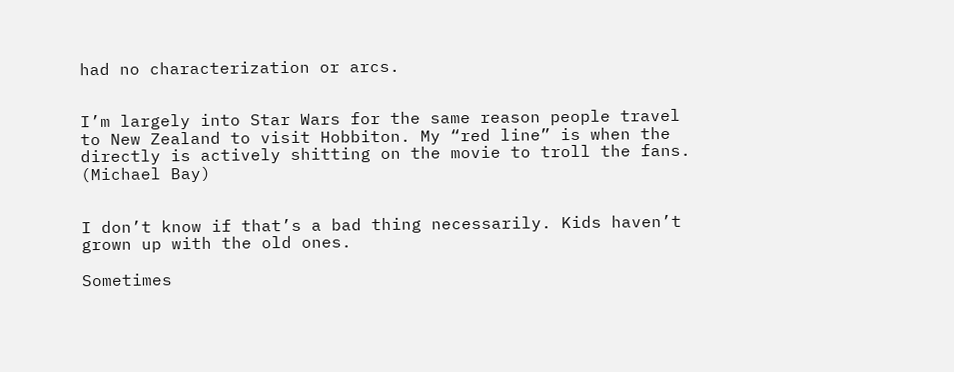had no characterization or arcs.


I’m largely into Star Wars for the same reason people travel to New Zealand to visit Hobbiton. My “red line” is when the directly is actively shitting on the movie to troll the fans. (Michael Bay)


I don’t know if that’s a bad thing necessarily. Kids haven’t grown up with the old ones.

Sometimes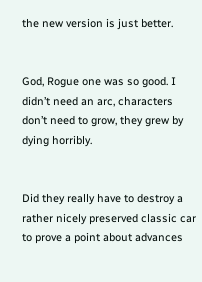the new version is just better.


God, Rogue one was so good. I didn’t need an arc, characters don’t need to grow, they grew by dying horribly.


Did they really have to destroy a rather nicely preserved classic car to prove a point about advances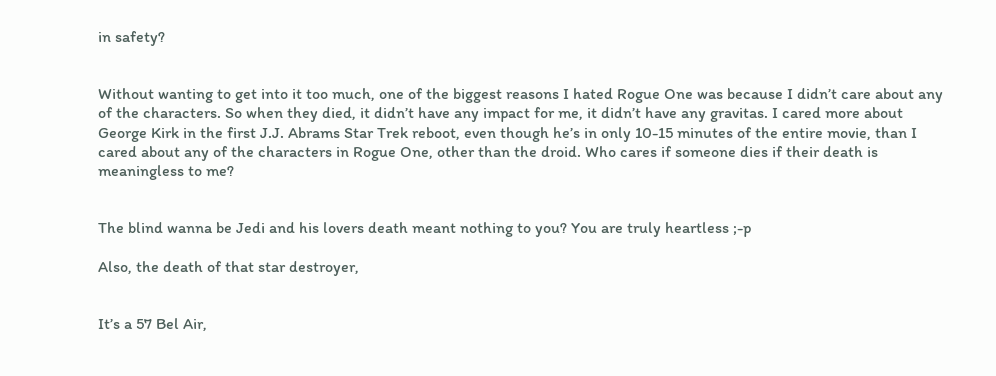in safety?


Without wanting to get into it too much, one of the biggest reasons I hated Rogue One was because I didn’t care about any of the characters. So when they died, it didn’t have any impact for me, it didn’t have any gravitas. I cared more about George Kirk in the first J.J. Abrams Star Trek reboot, even though he’s in only 10-15 minutes of the entire movie, than I cared about any of the characters in Rogue One, other than the droid. Who cares if someone dies if their death is meaningless to me?


The blind wanna be Jedi and his lovers death meant nothing to you? You are truly heartless ;-p

Also, the death of that star destroyer,


It’s a 57 Bel Air,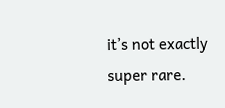it’s not exactly super rare.